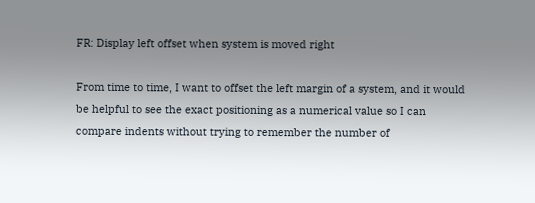FR: Display left offset when system is moved right

From time to time, I want to offset the left margin of a system, and it would be helpful to see the exact positioning as a numerical value so I can compare indents without trying to remember the number of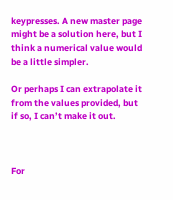keypresses. A new master page might be a solution here, but I think a numerical value would be a little simpler.

Or perhaps I can extrapolate it from the values provided, but if so, I can’t make it out.



For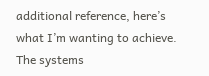additional reference, here’s what I’m wanting to achieve. The systems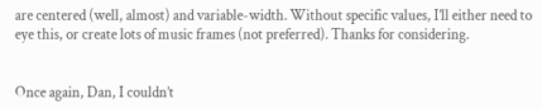are centered (well, almost) and variable-width. Without specific values, I’ll either need to eye this, or create lots of music frames (not preferred). Thanks for considering.


Once again, Dan, I couldn’t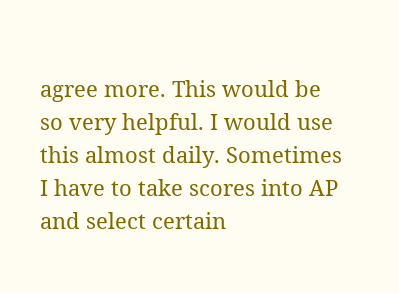agree more. This would be so very helpful. I would use this almost daily. Sometimes I have to take scores into AP and select certain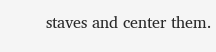staves and center them.